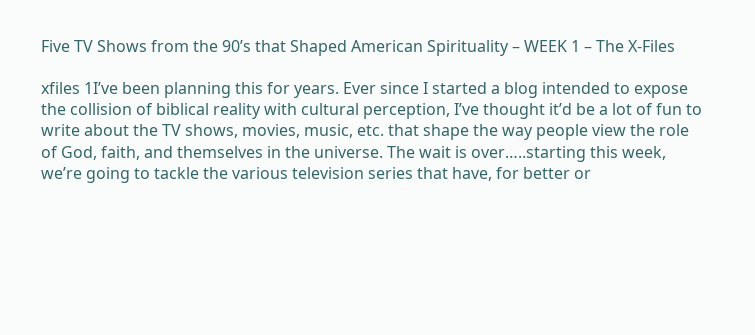Five TV Shows from the 90’s that Shaped American Spirituality – WEEK 1 – The X-Files

xfiles 1I’ve been planning this for years. Ever since I started a blog intended to expose the collision of biblical reality with cultural perception, I’ve thought it’d be a lot of fun to write about the TV shows, movies, music, etc. that shape the way people view the role of God, faith, and themselves in the universe. The wait is over…..starting this week, we’re going to tackle the various television series that have, for better or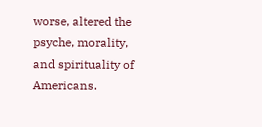worse, altered the psyche, morality, and spirituality of Americans.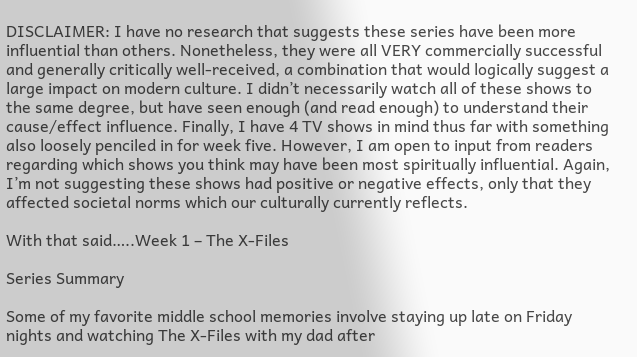DISCLAIMER: I have no research that suggests these series have been more influential than others. Nonetheless, they were all VERY commercially successful and generally critically well-received, a combination that would logically suggest a large impact on modern culture. I didn’t necessarily watch all of these shows to the same degree, but have seen enough (and read enough) to understand their cause/effect influence. Finally, I have 4 TV shows in mind thus far with something also loosely penciled in for week five. However, I am open to input from readers regarding which shows you think may have been most spiritually influential. Again, I’m not suggesting these shows had positive or negative effects, only that they affected societal norms which our culturally currently reflects.

With that said…..Week 1 – The X-Files

Series Summary

Some of my favorite middle school memories involve staying up late on Friday nights and watching The X-Files with my dad after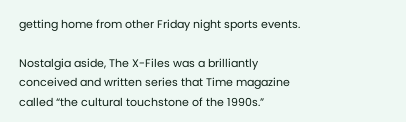getting home from other Friday night sports events.

Nostalgia aside, The X-Files was a brilliantly conceived and written series that Time magazine called “the cultural touchstone of the 1990s.”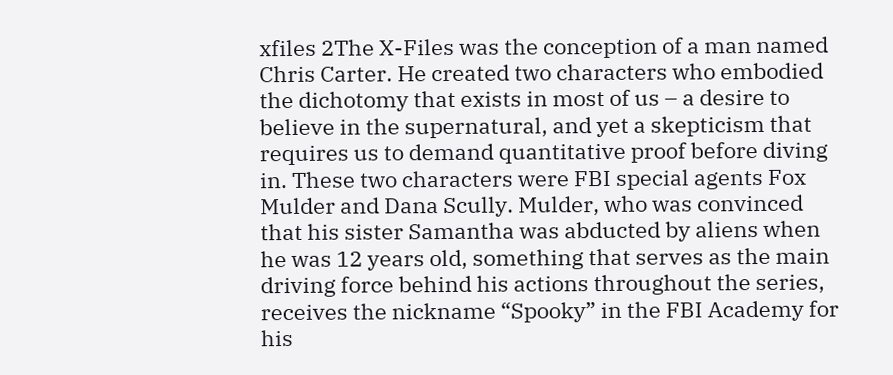xfiles 2The X-Files was the conception of a man named Chris Carter. He created two characters who embodied the dichotomy that exists in most of us – a desire to believe in the supernatural, and yet a skepticism that requires us to demand quantitative proof before diving in. These two characters were FBI special agents Fox Mulder and Dana Scully. Mulder, who was convinced that his sister Samantha was abducted by aliens when he was 12 years old, something that serves as the main driving force behind his actions throughout the series, receives the nickname “Spooky” in the FBI Academy for his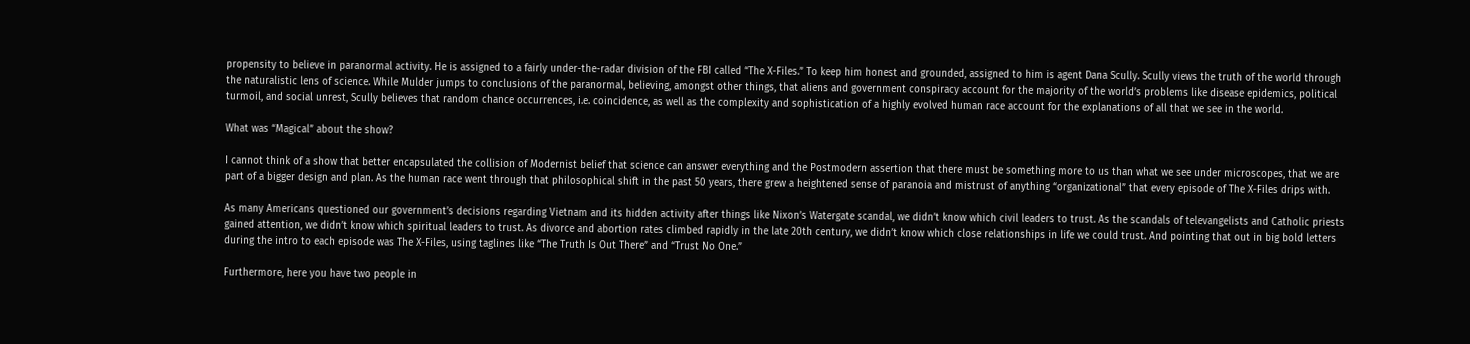propensity to believe in paranormal activity. He is assigned to a fairly under-the-radar division of the FBI called “The X-Files.” To keep him honest and grounded, assigned to him is agent Dana Scully. Scully views the truth of the world through the naturalistic lens of science. While Mulder jumps to conclusions of the paranormal, believing, amongst other things, that aliens and government conspiracy account for the majority of the world’s problems like disease epidemics, political turmoil, and social unrest, Scully believes that random chance occurrences, i.e. coincidence, as well as the complexity and sophistication of a highly evolved human race account for the explanations of all that we see in the world.

What was “Magical” about the show?

I cannot think of a show that better encapsulated the collision of Modernist belief that science can answer everything and the Postmodern assertion that there must be something more to us than what we see under microscopes, that we are part of a bigger design and plan. As the human race went through that philosophical shift in the past 50 years, there grew a heightened sense of paranoia and mistrust of anything “organizational” that every episode of The X-Files drips with.

As many Americans questioned our government’s decisions regarding Vietnam and its hidden activity after things like Nixon’s Watergate scandal, we didn’t know which civil leaders to trust. As the scandals of televangelists and Catholic priests gained attention, we didn’t know which spiritual leaders to trust. As divorce and abortion rates climbed rapidly in the late 20th century, we didn’t know which close relationships in life we could trust. And pointing that out in big bold letters during the intro to each episode was The X-Files, using taglines like “The Truth Is Out There” and “Trust No One.”

Furthermore, here you have two people in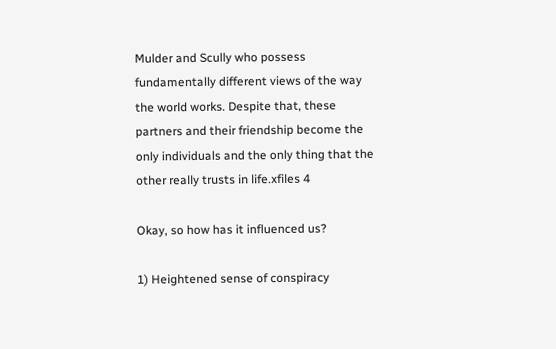Mulder and Scully who possess fundamentally different views of the way the world works. Despite that, these partners and their friendship become the only individuals and the only thing that the other really trusts in life.xfiles 4

Okay, so how has it influenced us?

1) Heightened sense of conspiracy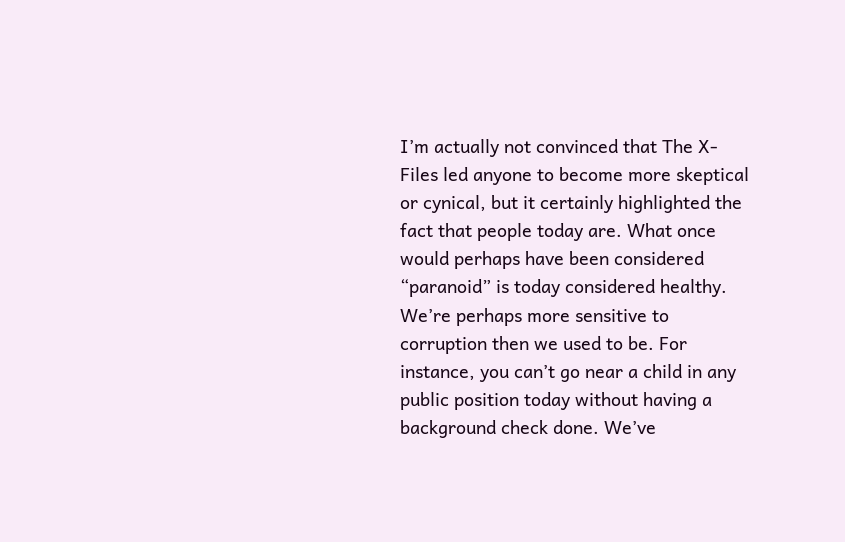I’m actually not convinced that The X-Files led anyone to become more skeptical or cynical, but it certainly highlighted the fact that people today are. What once would perhaps have been considered “paranoid” is today considered healthy. We’re perhaps more sensitive to corruption then we used to be. For instance, you can’t go near a child in any public position today without having a background check done. We’ve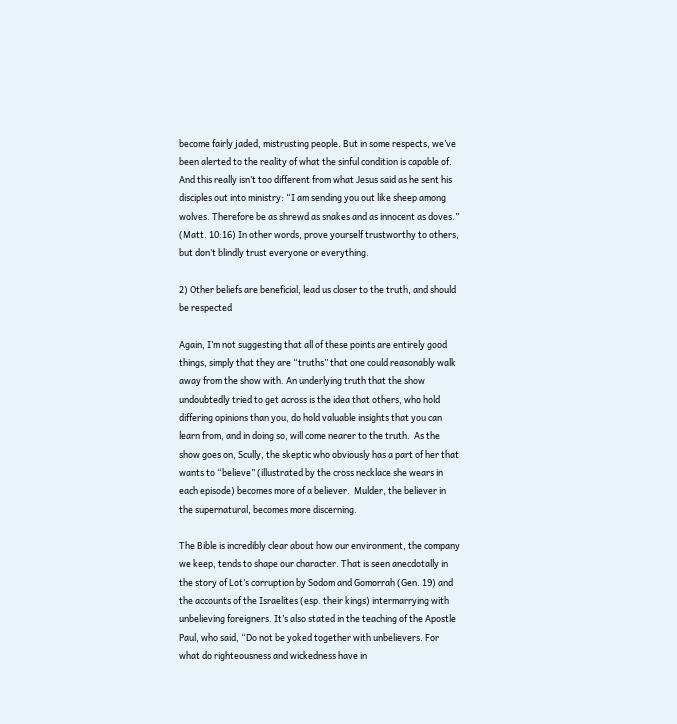become fairly jaded, mistrusting people. But in some respects, we’ve been alerted to the reality of what the sinful condition is capable of. And this really isn’t too different from what Jesus said as he sent his disciples out into ministry: “I am sending you out like sheep among wolves. Therefore be as shrewd as snakes and as innocent as doves.” (Matt. 10:16) In other words, prove yourself trustworthy to others, but don’t blindly trust everyone or everything.

2) Other beliefs are beneficial, lead us closer to the truth, and should be respected

Again, I’m not suggesting that all of these points are entirely good things, simply that they are “truths” that one could reasonably walk away from the show with. An underlying truth that the show undoubtedly tried to get across is the idea that others, who hold differing opinions than you, do hold valuable insights that you can learn from, and in doing so, will come nearer to the truth.  As the show goes on, Scully, the skeptic who obviously has a part of her that wants to “believe” (illustrated by the cross necklace she wears in each episode) becomes more of a believer.  Mulder, the believer in the supernatural, becomes more discerning.

The Bible is incredibly clear about how our environment, the company we keep, tends to shape our character. That is seen anecdotally in the story of Lot’s corruption by Sodom and Gomorrah (Gen. 19) and the accounts of the Israelites (esp. their kings) intermarrying with unbelieving foreigners. It’s also stated in the teaching of the Apostle Paul, who said, “Do not be yoked together with unbelievers. For what do righteousness and wickedness have in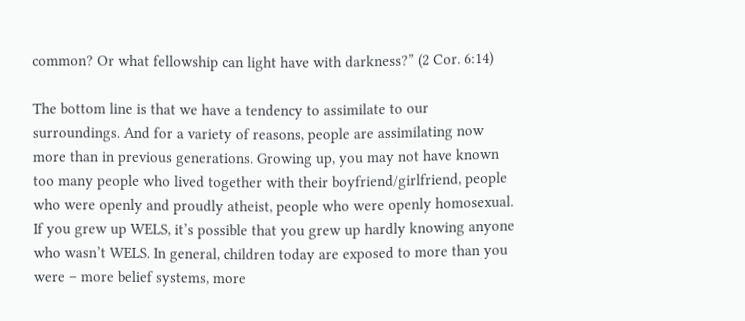common? Or what fellowship can light have with darkness?” (2 Cor. 6:14)

The bottom line is that we have a tendency to assimilate to our surroundings. And for a variety of reasons, people are assimilating now more than in previous generations. Growing up, you may not have known too many people who lived together with their boyfriend/girlfriend, people who were openly and proudly atheist, people who were openly homosexual. If you grew up WELS, it’s possible that you grew up hardly knowing anyone who wasn’t WELS. In general, children today are exposed to more than you were – more belief systems, more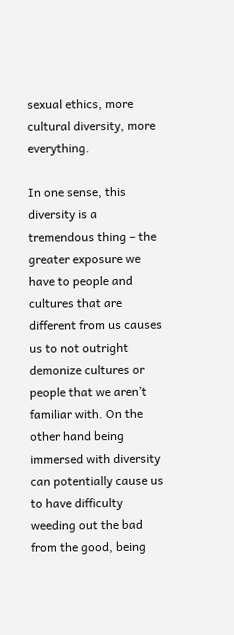sexual ethics, more cultural diversity, more everything.

In one sense, this diversity is a tremendous thing – the greater exposure we have to people and cultures that are different from us causes us to not outright demonize cultures or people that we aren’t familiar with. On the other hand being immersed with diversity can potentially cause us to have difficulty weeding out the bad from the good, being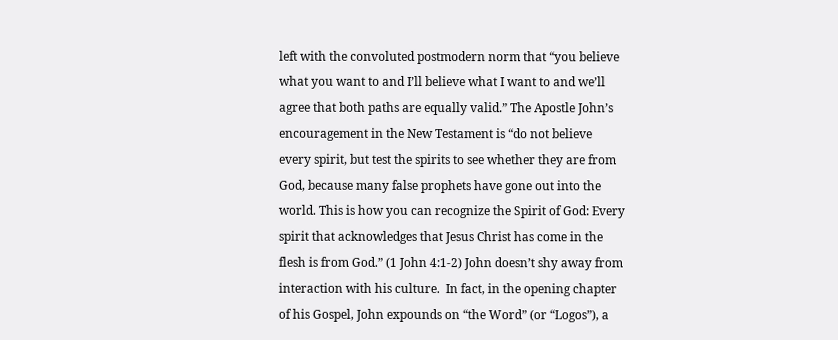left with the convoluted postmodern norm that “you believe what you want to and I’ll believe what I want to and we’ll agree that both paths are equally valid.” The Apostle John’s encouragement in the New Testament is “do not believe every spirit, but test the spirits to see whether they are from God, because many false prophets have gone out into the world. This is how you can recognize the Spirit of God: Every spirit that acknowledges that Jesus Christ has come in the flesh is from God.” (1 John 4:1-2) John doesn’t shy away from interaction with his culture.  In fact, in the opening chapter of his Gospel, John expounds on “the Word” (or “Logos”), a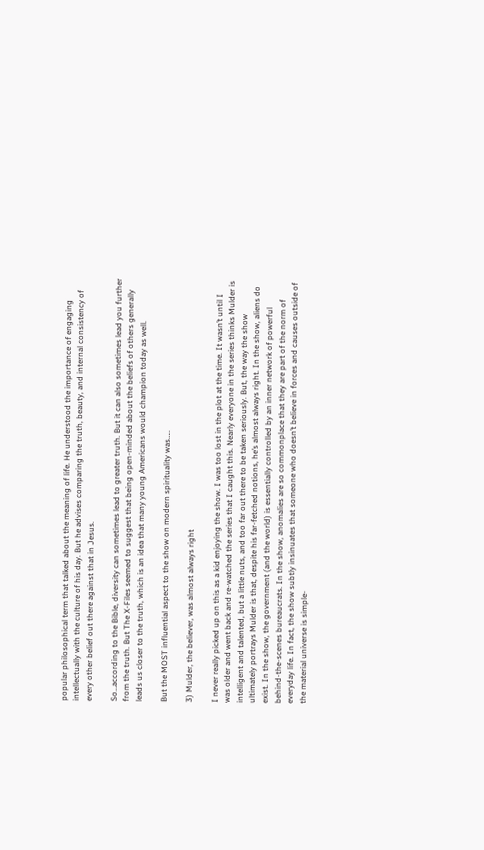popular philosophical term that talked about the meaning of life. He understood the importance of engaging intellectually with the culture of his day. But he advises comparing the truth, beauty, and internal consistency of every other belief out there against that in Jesus.

So…according to the Bible, diversity can sometimes lead to greater truth. But it can also sometimes lead you further from the truth. But The X-Files seemed to suggest that being open-minded about the beliefs of others generally leads us closer to the truth, which is an idea that many young Americans would champion today as well.

But the MOST influential aspect to the show on modern spirituality was…..

3) Mulder, the believer, was almost always right

I never really picked up on this as a kid enjoying the show. I was too lost in the plot at the time. It wasn’t until I was older and went back and re-watched the series that I caught this. Nearly everyone in the series thinks Mulder is intelligent and talented, but a little nuts, and too far out there to be taken seriously. But, the way the show ultimately portrays Mulder is that, despite his far-fetched notions, he’s almost always right. In the show, aliens do exist. In the show, the government (and the world) is essentially controlled by an inner network of powerful behind-the-scenes bureaucrats. In the show, anomalies are so commonplace that they are part of the norm of everyday life. In fact, the show subtly insinuates that someone who doesn’t believe in forces and causes outside of the material universe is simple-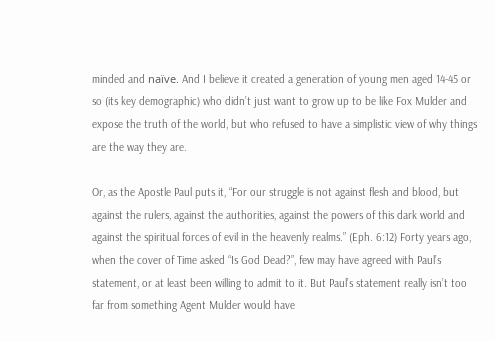minded and naïve. And I believe it created a generation of young men aged 14-45 or so (its key demographic) who didn’t just want to grow up to be like Fox Mulder and expose the truth of the world, but who refused to have a simplistic view of why things are the way they are.

Or, as the Apostle Paul puts it, “For our struggle is not against flesh and blood, but against the rulers, against the authorities, against the powers of this dark world and against the spiritual forces of evil in the heavenly realms.” (Eph. 6:12) Forty years ago, when the cover of Time asked “Is God Dead?”, few may have agreed with Paul’s statement, or at least been willing to admit to it. But Paul’s statement really isn’t too far from something Agent Mulder would have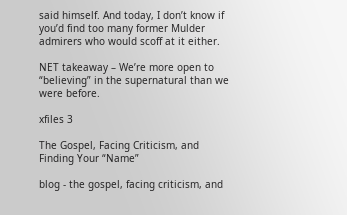said himself. And today, I don’t know if you’d find too many former Mulder admirers who would scoff at it either.

NET takeaway – We’re more open to “believing” in the supernatural than we were before.

xfiles 3

The Gospel, Facing Criticism, and Finding Your “Name”

blog - the gospel, facing criticism, and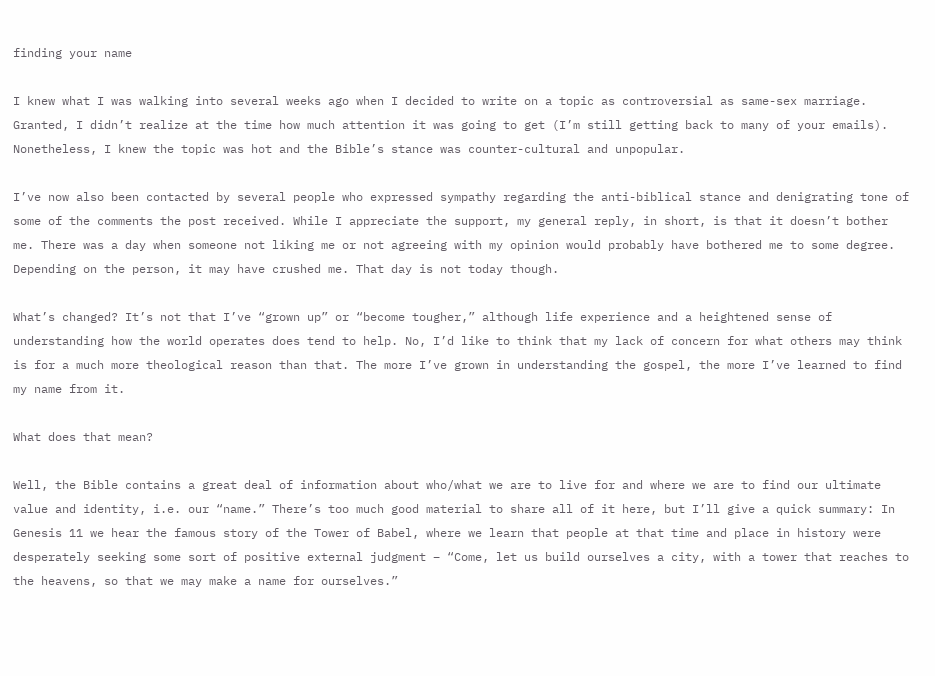finding your name

I knew what I was walking into several weeks ago when I decided to write on a topic as controversial as same-sex marriage. Granted, I didn’t realize at the time how much attention it was going to get (I’m still getting back to many of your emails). Nonetheless, I knew the topic was hot and the Bible’s stance was counter-cultural and unpopular.

I’ve now also been contacted by several people who expressed sympathy regarding the anti-biblical stance and denigrating tone of some of the comments the post received. While I appreciate the support, my general reply, in short, is that it doesn’t bother me. There was a day when someone not liking me or not agreeing with my opinion would probably have bothered me to some degree. Depending on the person, it may have crushed me. That day is not today though.

What’s changed? It’s not that I’ve “grown up” or “become tougher,” although life experience and a heightened sense of understanding how the world operates does tend to help. No, I’d like to think that my lack of concern for what others may think is for a much more theological reason than that. The more I’ve grown in understanding the gospel, the more I’ve learned to find my name from it.

What does that mean?

Well, the Bible contains a great deal of information about who/what we are to live for and where we are to find our ultimate value and identity, i.e. our “name.” There’s too much good material to share all of it here, but I’ll give a quick summary: In Genesis 11 we hear the famous story of the Tower of Babel, where we learn that people at that time and place in history were desperately seeking some sort of positive external judgment – “Come, let us build ourselves a city, with a tower that reaches to the heavens, so that we may make a name for ourselves.”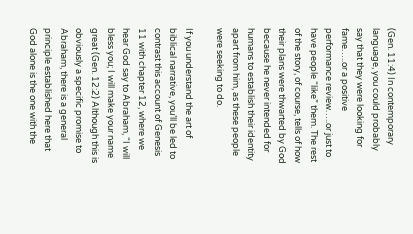(Gen. 11:4) In contemporary language, you could probably say that they were looking for fame…..or a positive performance review…..or just to have people “like” them. The rest of the story, of course, tells of how their plans were thwarted by God because he never intended for humans to establish their identity apart from him, as these people were seeking to do.

If you understand the art of biblical narrative, you’ll be led to contrast this account of Genesis 11 with chapter 12, where we hear God say to Abraham, “I will bless you; I will make your name great (Gen. 12:2) Although this is obviously a specific promise to Abraham, there is a general principle established here that God alone is the one with the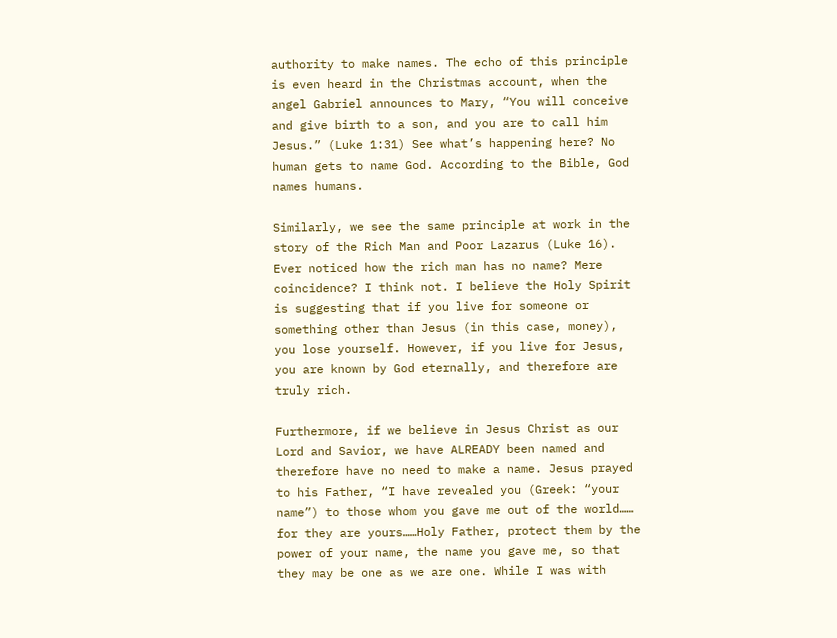authority to make names. The echo of this principle is even heard in the Christmas account, when the angel Gabriel announces to Mary, “You will conceive and give birth to a son, and you are to call him Jesus.” (Luke 1:31) See what’s happening here? No human gets to name God. According to the Bible, God names humans.

Similarly, we see the same principle at work in the story of the Rich Man and Poor Lazarus (Luke 16). Ever noticed how the rich man has no name? Mere coincidence? I think not. I believe the Holy Spirit is suggesting that if you live for someone or something other than Jesus (in this case, money), you lose yourself. However, if you live for Jesus, you are known by God eternally, and therefore are truly rich.

Furthermore, if we believe in Jesus Christ as our Lord and Savior, we have ALREADY been named and therefore have no need to make a name. Jesus prayed to his Father, “I have revealed you (Greek: “your name”) to those whom you gave me out of the world…… for they are yours……Holy Father, protect them by the power of your name, the name you gave me, so that they may be one as we are one. While I was with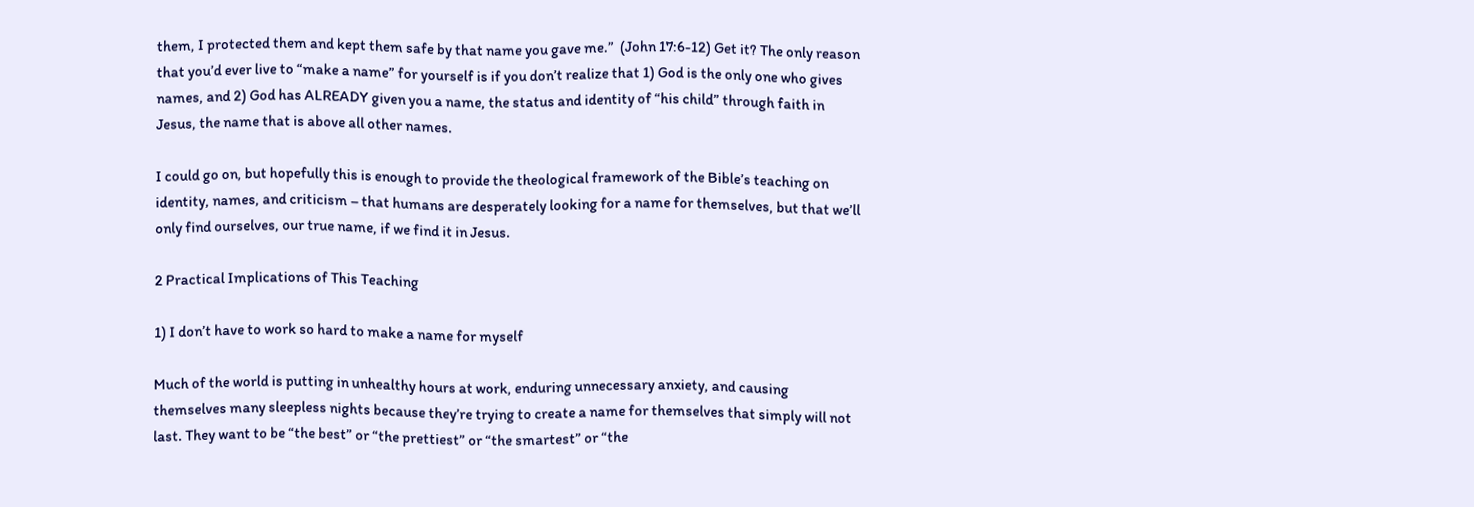them, I protected them and kept them safe by that name you gave me.”  (John 17:6-12) Get it? The only reason that you’d ever live to “make a name” for yourself is if you don’t realize that 1) God is the only one who gives names, and 2) God has ALREADY given you a name, the status and identity of “his child” through faith in Jesus, the name that is above all other names.

I could go on, but hopefully this is enough to provide the theological framework of the Bible’s teaching on identity, names, and criticism – that humans are desperately looking for a name for themselves, but that we’ll only find ourselves, our true name, if we find it in Jesus.

2 Practical Implications of This Teaching

1) I don’t have to work so hard to make a name for myself

Much of the world is putting in unhealthy hours at work, enduring unnecessary anxiety, and causing themselves many sleepless nights because they’re trying to create a name for themselves that simply will not last. They want to be “the best” or “the prettiest” or “the smartest” or “the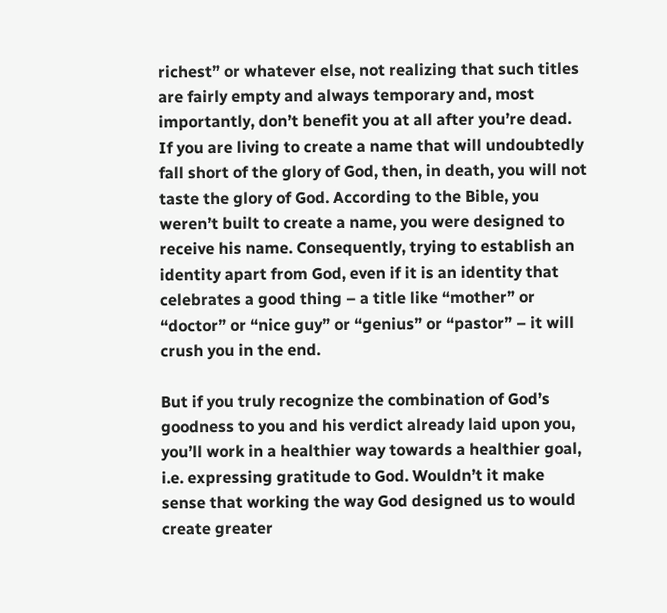richest” or whatever else, not realizing that such titles are fairly empty and always temporary and, most importantly, don’t benefit you at all after you’re dead. If you are living to create a name that will undoubtedly fall short of the glory of God, then, in death, you will not taste the glory of God. According to the Bible, you weren’t built to create a name, you were designed to receive his name. Consequently, trying to establish an identity apart from God, even if it is an identity that celebrates a good thing – a title like “mother” or “doctor” or “nice guy” or “genius” or “pastor” – it will crush you in the end.

But if you truly recognize the combination of God’s goodness to you and his verdict already laid upon you, you’ll work in a healthier way towards a healthier goal, i.e. expressing gratitude to God. Wouldn’t it make sense that working the way God designed us to would create greater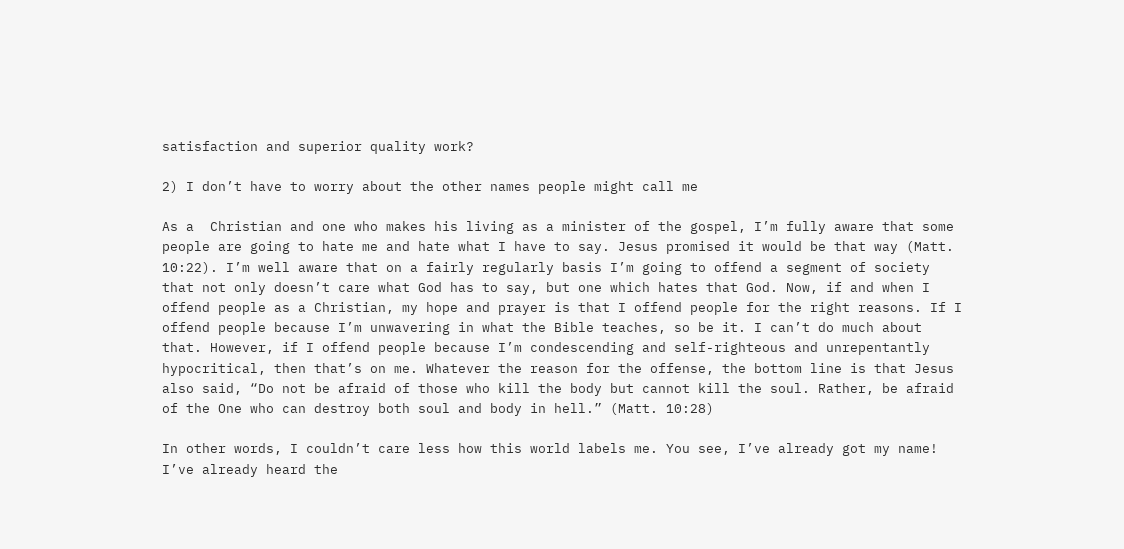satisfaction and superior quality work?

2) I don’t have to worry about the other names people might call me

As a  Christian and one who makes his living as a minister of the gospel, I’m fully aware that some people are going to hate me and hate what I have to say. Jesus promised it would be that way (Matt. 10:22). I’m well aware that on a fairly regularly basis I’m going to offend a segment of society that not only doesn’t care what God has to say, but one which hates that God. Now, if and when I offend people as a Christian, my hope and prayer is that I offend people for the right reasons. If I offend people because I’m unwavering in what the Bible teaches, so be it. I can’t do much about that. However, if I offend people because I’m condescending and self-righteous and unrepentantly hypocritical, then that’s on me. Whatever the reason for the offense, the bottom line is that Jesus also said, “Do not be afraid of those who kill the body but cannot kill the soul. Rather, be afraid of the One who can destroy both soul and body in hell.” (Matt. 10:28)

In other words, I couldn’t care less how this world labels me. You see, I’ve already got my name! I’ve already heard the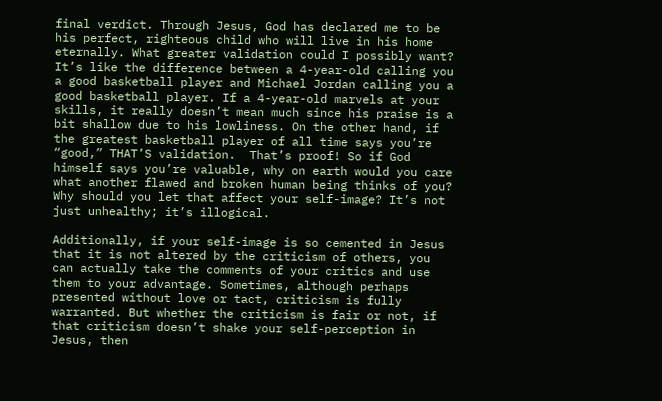final verdict. Through Jesus, God has declared me to be his perfect, righteous child who will live in his home eternally. What greater validation could I possibly want? It’s like the difference between a 4-year-old calling you a good basketball player and Michael Jordan calling you a good basketball player. If a 4-year-old marvels at your skills, it really doesn’t mean much since his praise is a bit shallow due to his lowliness. On the other hand, if the greatest basketball player of all time says you’re “good,” THAT’S validation.  That’s proof! So if God himself says you’re valuable, why on earth would you care what another flawed and broken human being thinks of you? Why should you let that affect your self-image? It’s not just unhealthy; it’s illogical.

Additionally, if your self-image is so cemented in Jesus that it is not altered by the criticism of others, you can actually take the comments of your critics and use them to your advantage. Sometimes, although perhaps presented without love or tact, criticism is fully warranted. But whether the criticism is fair or not, if that criticism doesn’t shake your self-perception in Jesus, then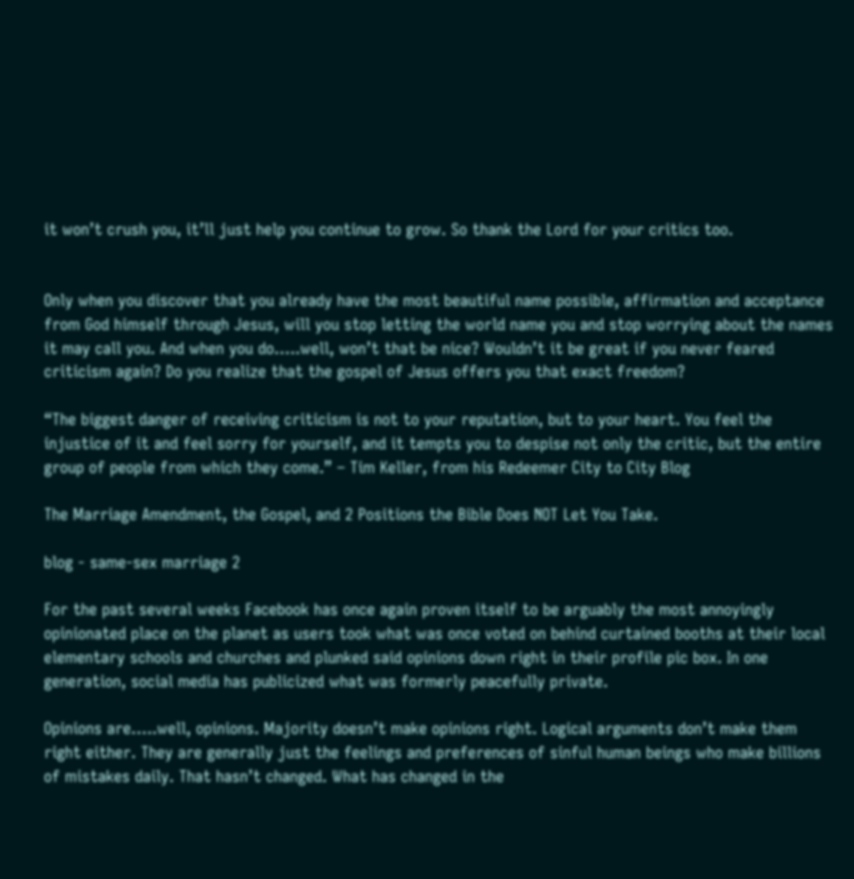it won’t crush you, it’ll just help you continue to grow. So thank the Lord for your critics too.


Only when you discover that you already have the most beautiful name possible, affirmation and acceptance from God himself through Jesus, will you stop letting the world name you and stop worrying about the names it may call you. And when you do…..well, won’t that be nice? Wouldn’t it be great if you never feared criticism again? Do you realize that the gospel of Jesus offers you that exact freedom?

“The biggest danger of receiving criticism is not to your reputation, but to your heart. You feel the injustice of it and feel sorry for yourself, and it tempts you to despise not only the critic, but the entire group of people from which they come.” – Tim Keller, from his Redeemer City to City Blog

The Marriage Amendment, the Gospel, and 2 Positions the Bible Does NOT Let You Take.

blog - same-sex marriage 2

For the past several weeks Facebook has once again proven itself to be arguably the most annoyingly opinionated place on the planet as users took what was once voted on behind curtained booths at their local elementary schools and churches and plunked said opinions down right in their profile pic box. In one generation, social media has publicized what was formerly peacefully private.

Opinions are…..well, opinions. Majority doesn’t make opinions right. Logical arguments don’t make them right either. They are generally just the feelings and preferences of sinful human beings who make billions of mistakes daily. That hasn’t changed. What has changed in the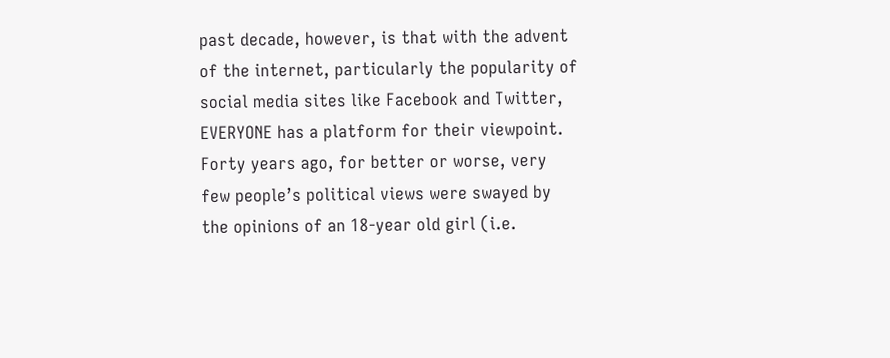past decade, however, is that with the advent of the internet, particularly the popularity of social media sites like Facebook and Twitter, EVERYONE has a platform for their viewpoint. Forty years ago, for better or worse, very few people’s political views were swayed by the opinions of an 18-year old girl (i.e.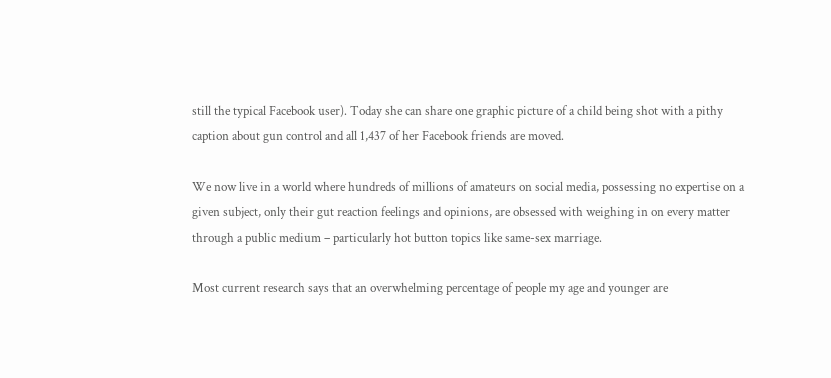still the typical Facebook user). Today she can share one graphic picture of a child being shot with a pithy caption about gun control and all 1,437 of her Facebook friends are moved.

We now live in a world where hundreds of millions of amateurs on social media, possessing no expertise on a given subject, only their gut reaction feelings and opinions, are obsessed with weighing in on every matter through a public medium – particularly hot button topics like same-sex marriage.

Most current research says that an overwhelming percentage of people my age and younger are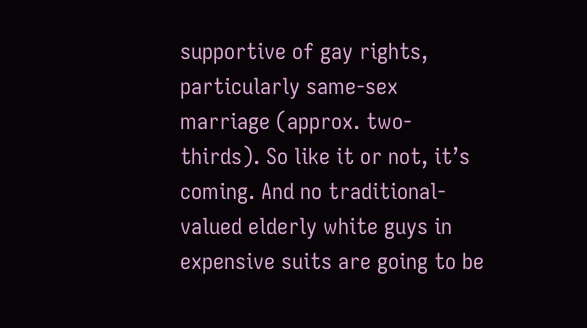supportive of gay rights, particularly same-sex marriage (approx. two-thirds). So like it or not, it’s coming. And no traditional-valued elderly white guys in expensive suits are going to be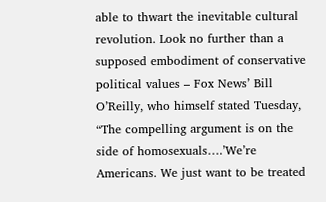able to thwart the inevitable cultural revolution. Look no further than a supposed embodiment of conservative political values – Fox News’ Bill O’Reilly, who himself stated Tuesday, “The compelling argument is on the side of homosexuals….’We’re Americans. We just want to be treated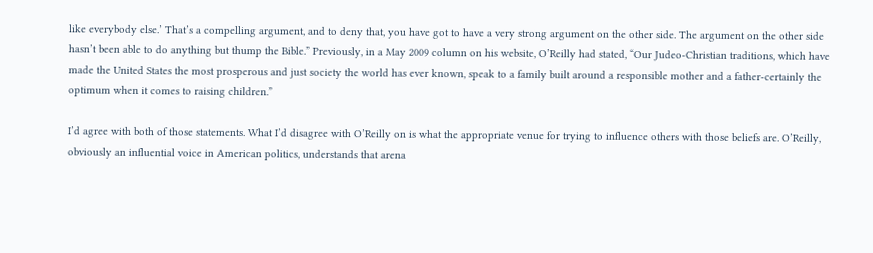like everybody else.’ That’s a compelling argument, and to deny that, you have got to have a very strong argument on the other side. The argument on the other side hasn’t been able to do anything but thump the Bible.” Previously, in a May 2009 column on his website, O’Reilly had stated, “Our Judeo-Christian traditions, which have made the United States the most prosperous and just society the world has ever known, speak to a family built around a responsible mother and a father-certainly the optimum when it comes to raising children.”

I’d agree with both of those statements. What I’d disagree with O’Reilly on is what the appropriate venue for trying to influence others with those beliefs are. O’Reilly, obviously an influential voice in American politics, understands that arena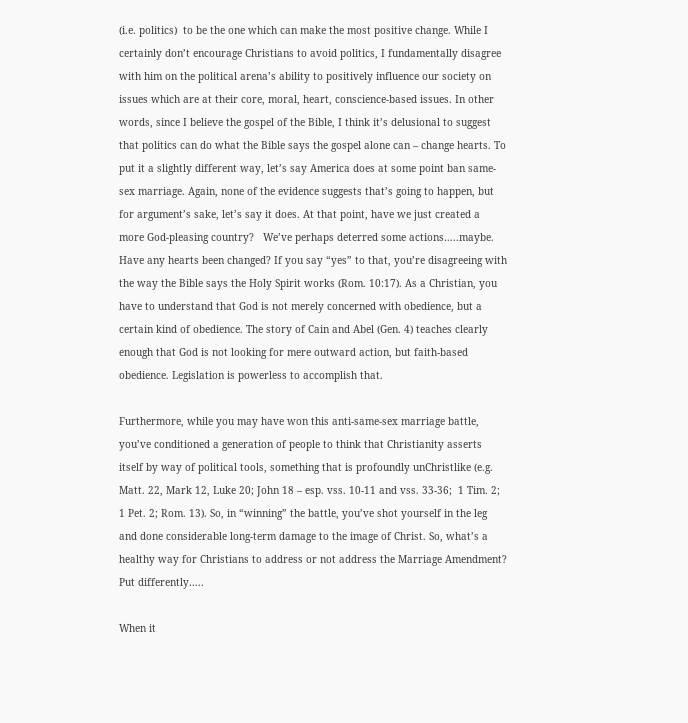(i.e. politics)  to be the one which can make the most positive change. While I certainly don’t encourage Christians to avoid politics, I fundamentally disagree with him on the political arena’s ability to positively influence our society on issues which are at their core, moral, heart, conscience-based issues. In other words, since I believe the gospel of the Bible, I think it’s delusional to suggest that politics can do what the Bible says the gospel alone can – change hearts. To put it a slightly different way, let’s say America does at some point ban same-sex marriage. Again, none of the evidence suggests that’s going to happen, but for argument’s sake, let’s say it does. At that point, have we just created a more God-pleasing country?   We’ve perhaps deterred some actions…..maybe. Have any hearts been changed? If you say “yes” to that, you’re disagreeing with the way the Bible says the Holy Spirit works (Rom. 10:17). As a Christian, you have to understand that God is not merely concerned with obedience, but a certain kind of obedience. The story of Cain and Abel (Gen. 4) teaches clearly enough that God is not looking for mere outward action, but faith-based obedience. Legislation is powerless to accomplish that.

Furthermore, while you may have won this anti-same-sex marriage battle, you’ve conditioned a generation of people to think that Christianity asserts itself by way of political tools, something that is profoundly unChristlike (e.g. Matt. 22, Mark 12, Luke 20; John 18 – esp. vss. 10-11 and vss. 33-36;  1 Tim. 2; 1 Pet. 2; Rom. 13). So, in “winning” the battle, you’ve shot yourself in the leg and done considerable long-term damage to the image of Christ. So, what’s a healthy way for Christians to address or not address the Marriage Amendment? Put differently…..

When it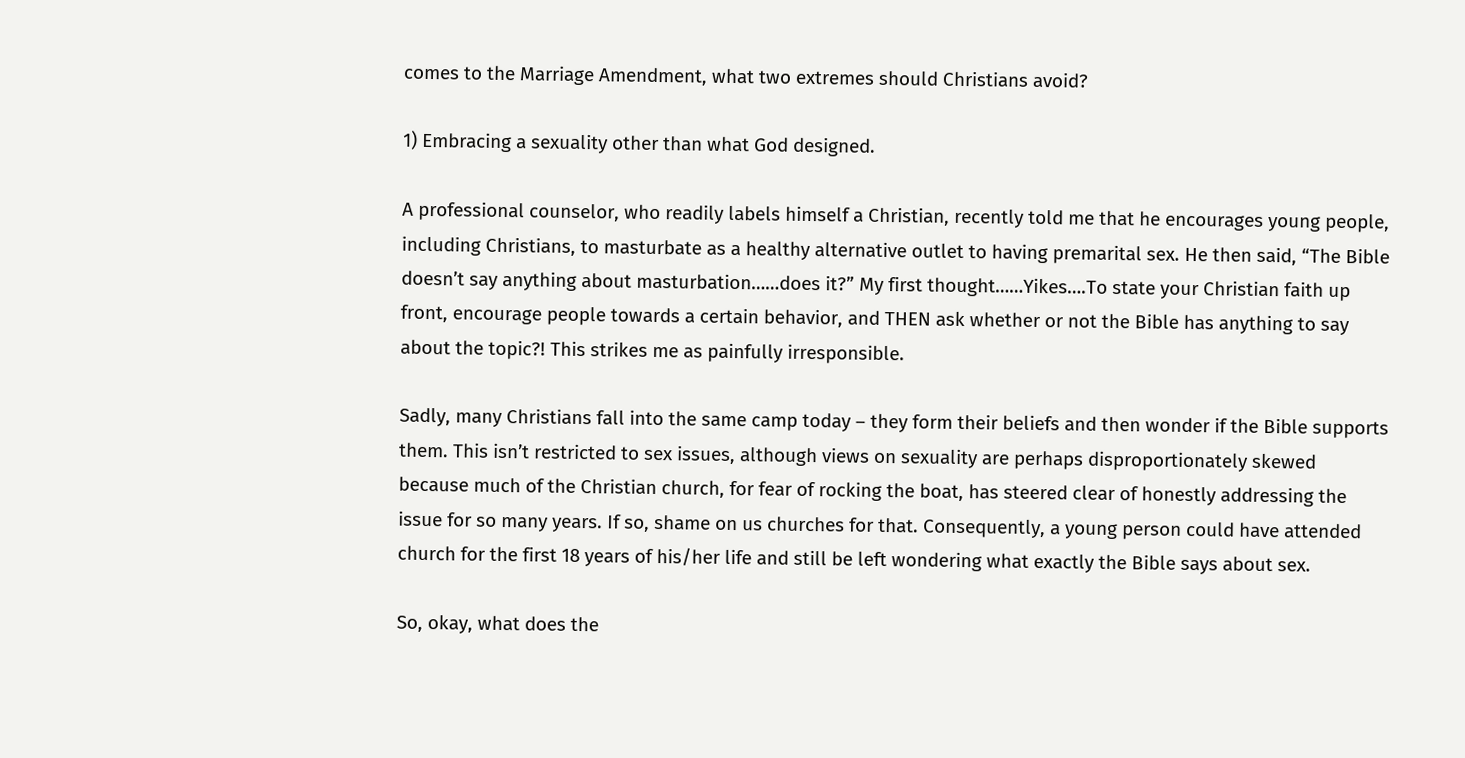comes to the Marriage Amendment, what two extremes should Christians avoid?

1) Embracing a sexuality other than what God designed.

A professional counselor, who readily labels himself a Christian, recently told me that he encourages young people, including Christians, to masturbate as a healthy alternative outlet to having premarital sex. He then said, “The Bible doesn’t say anything about masturbation……does it?” My first thought……Yikes….To state your Christian faith up front, encourage people towards a certain behavior, and THEN ask whether or not the Bible has anything to say about the topic?! This strikes me as painfully irresponsible.

Sadly, many Christians fall into the same camp today – they form their beliefs and then wonder if the Bible supports them. This isn’t restricted to sex issues, although views on sexuality are perhaps disproportionately skewed because much of the Christian church, for fear of rocking the boat, has steered clear of honestly addressing the issue for so many years. If so, shame on us churches for that. Consequently, a young person could have attended church for the first 18 years of his/her life and still be left wondering what exactly the Bible says about sex.

So, okay, what does the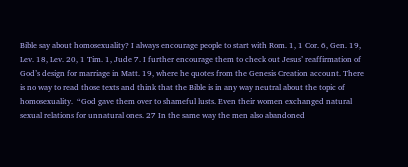Bible say about homosexuality? I always encourage people to start with Rom. 1, 1 Cor. 6, Gen. 19, Lev. 18, Lev. 20, 1 Tim. 1, Jude 7. I further encourage them to check out Jesus’ reaffirmation of God’s design for marriage in Matt. 19, where he quotes from the Genesis Creation account. There is no way to read those texts and think that the Bible is in any way neutral about the topic of homosexuality.  “God gave them over to shameful lusts. Even their women exchanged natural sexual relations for unnatural ones. 27 In the same way the men also abandoned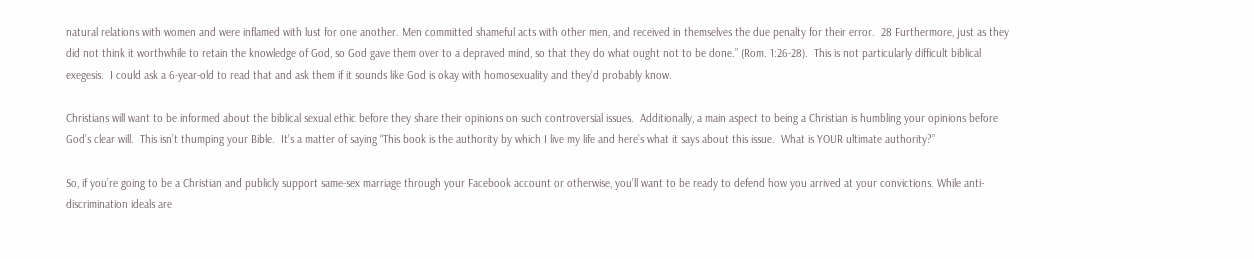natural relations with women and were inflamed with lust for one another. Men committed shameful acts with other men, and received in themselves the due penalty for their error.  28 Furthermore, just as they did not think it worthwhile to retain the knowledge of God, so God gave them over to a depraved mind, so that they do what ought not to be done.” (Rom. 1:26-28).  This is not particularly difficult biblical exegesis.  I could ask a 6-year-old to read that and ask them if it sounds like God is okay with homosexuality and they’d probably know.

Christians will want to be informed about the biblical sexual ethic before they share their opinions on such controversial issues.  Additionally, a main aspect to being a Christian is humbling your opinions before God’s clear will.  This isn’t thumping your Bible.  It’s a matter of saying “This book is the authority by which I live my life and here’s what it says about this issue.  What is YOUR ultimate authority?”

So, if you’re going to be a Christian and publicly support same-sex marriage through your Facebook account or otherwise, you’ll want to be ready to defend how you arrived at your convictions. While anti-discrimination ideals are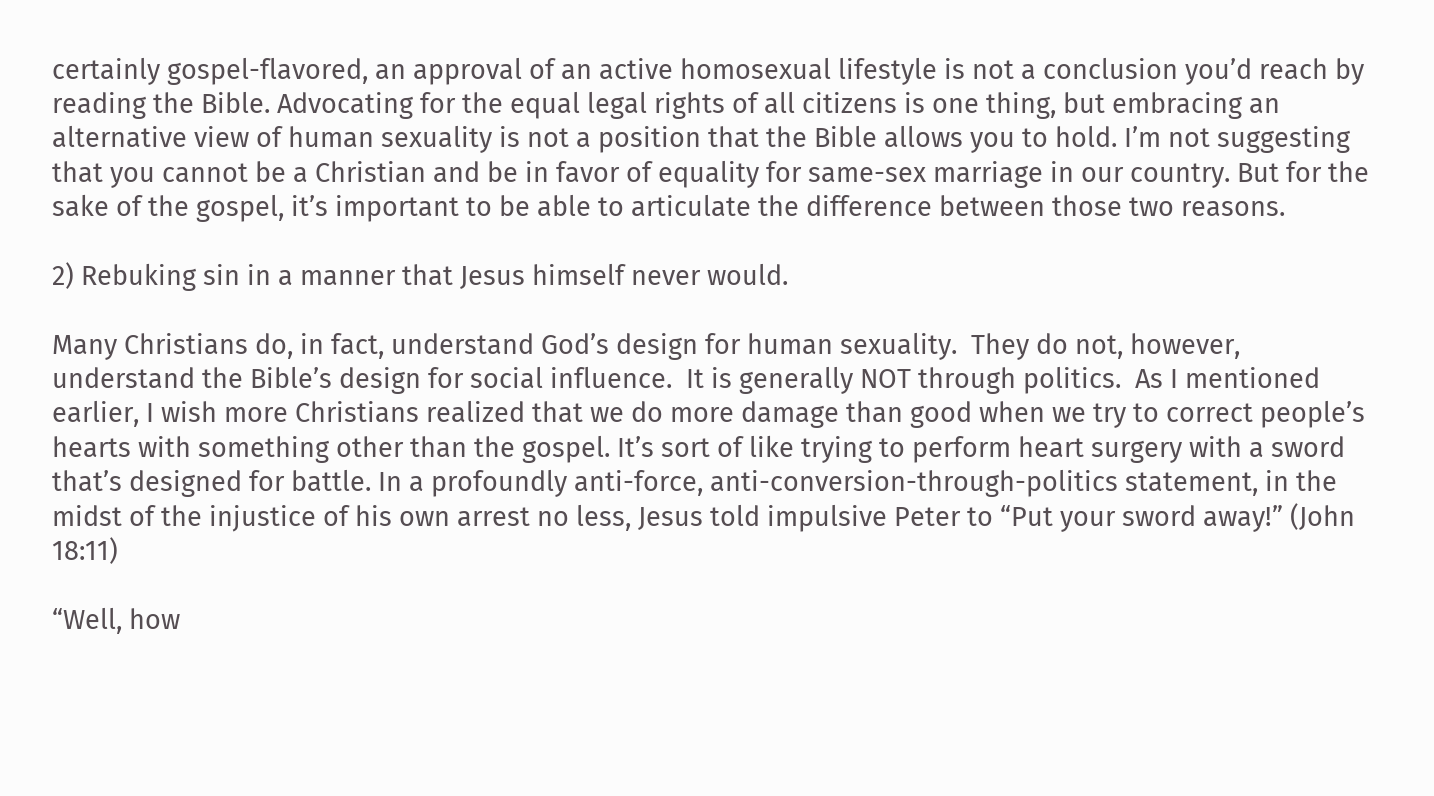certainly gospel-flavored, an approval of an active homosexual lifestyle is not a conclusion you’d reach by reading the Bible. Advocating for the equal legal rights of all citizens is one thing, but embracing an alternative view of human sexuality is not a position that the Bible allows you to hold. I’m not suggesting that you cannot be a Christian and be in favor of equality for same-sex marriage in our country. But for the sake of the gospel, it’s important to be able to articulate the difference between those two reasons.

2) Rebuking sin in a manner that Jesus himself never would.

Many Christians do, in fact, understand God’s design for human sexuality.  They do not, however, understand the Bible’s design for social influence.  It is generally NOT through politics.  As I mentioned earlier, I wish more Christians realized that we do more damage than good when we try to correct people’s hearts with something other than the gospel. It’s sort of like trying to perform heart surgery with a sword that’s designed for battle. In a profoundly anti-force, anti-conversion-through-politics statement, in the midst of the injustice of his own arrest no less, Jesus told impulsive Peter to “Put your sword away!” (John 18:11)

“Well, how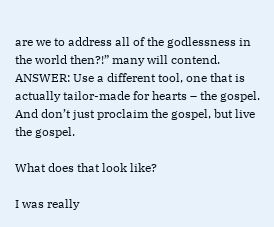are we to address all of the godlessness in the world then?!” many will contend. ANSWER: Use a different tool, one that is actually tailor-made for hearts – the gospel.  And don’t just proclaim the gospel, but live the gospel.

What does that look like?

I was really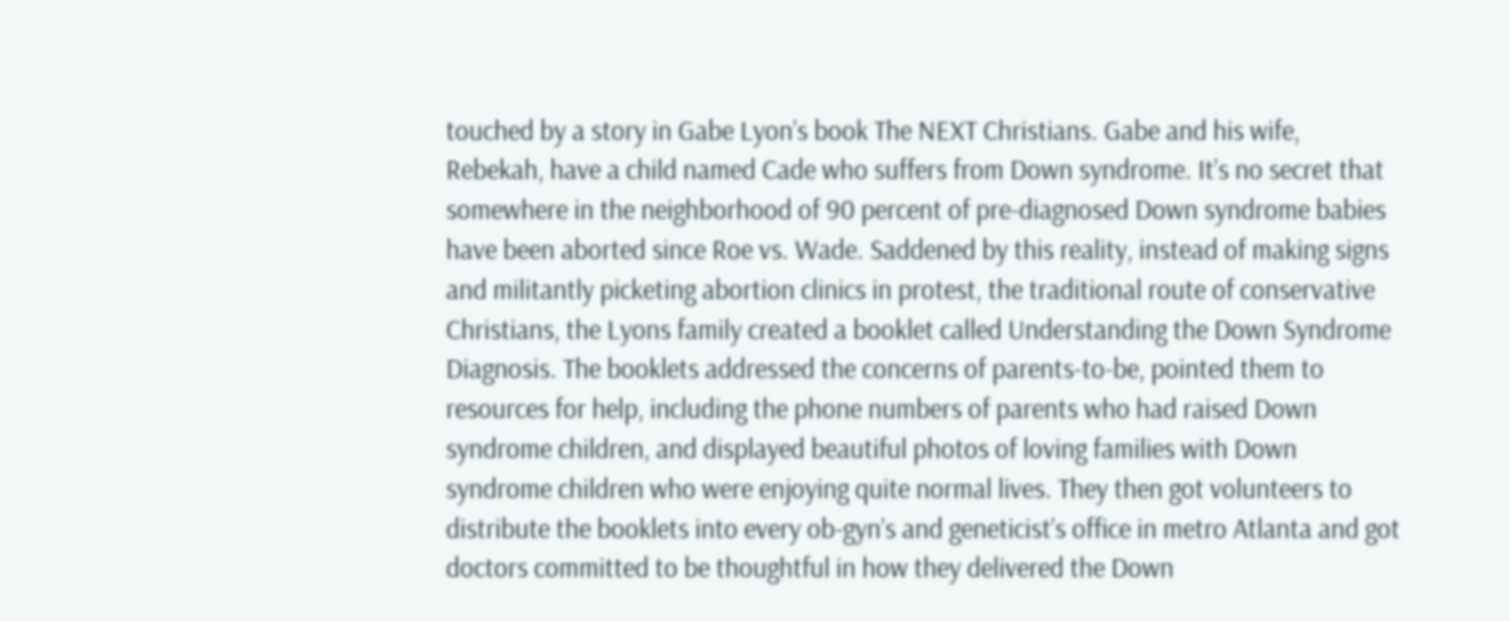touched by a story in Gabe Lyon’s book The NEXT Christians. Gabe and his wife, Rebekah, have a child named Cade who suffers from Down syndrome. It’s no secret that somewhere in the neighborhood of 90 percent of pre-diagnosed Down syndrome babies have been aborted since Roe vs. Wade. Saddened by this reality, instead of making signs and militantly picketing abortion clinics in protest, the traditional route of conservative Christians, the Lyons family created a booklet called Understanding the Down Syndrome Diagnosis. The booklets addressed the concerns of parents-to-be, pointed them to resources for help, including the phone numbers of parents who had raised Down syndrome children, and displayed beautiful photos of loving families with Down syndrome children who were enjoying quite normal lives. They then got volunteers to distribute the booklets into every ob-gyn’s and geneticist’s office in metro Atlanta and got doctors committed to be thoughtful in how they delivered the Down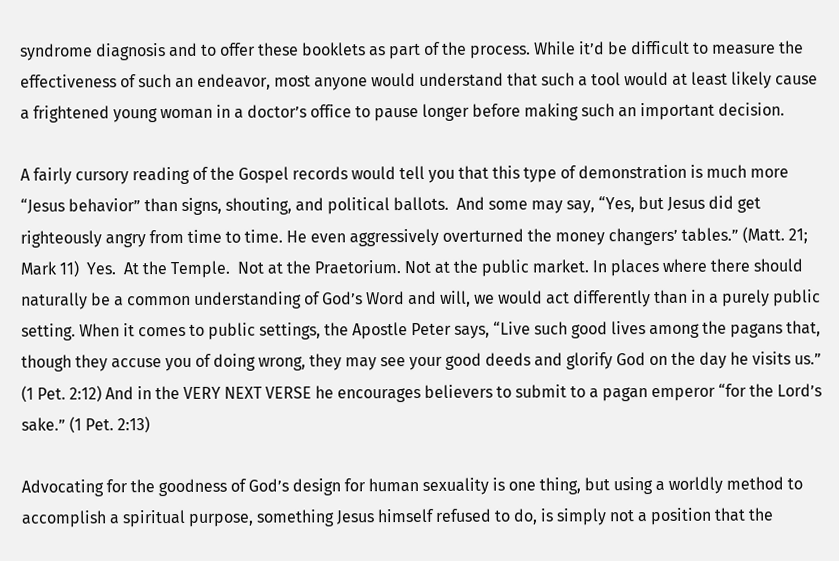syndrome diagnosis and to offer these booklets as part of the process. While it’d be difficult to measure the effectiveness of such an endeavor, most anyone would understand that such a tool would at least likely cause a frightened young woman in a doctor’s office to pause longer before making such an important decision.

A fairly cursory reading of the Gospel records would tell you that this type of demonstration is much more “Jesus behavior” than signs, shouting, and political ballots.  And some may say, “Yes, but Jesus did get righteously angry from time to time. He even aggressively overturned the money changers’ tables.” (Matt. 21; Mark 11)  Yes.  At the Temple.  Not at the Praetorium. Not at the public market. In places where there should naturally be a common understanding of God’s Word and will, we would act differently than in a purely public setting. When it comes to public settings, the Apostle Peter says, “Live such good lives among the pagans that, though they accuse you of doing wrong, they may see your good deeds and glorify God on the day he visits us.” (1 Pet. 2:12) And in the VERY NEXT VERSE he encourages believers to submit to a pagan emperor “for the Lord’s sake.” (1 Pet. 2:13)

Advocating for the goodness of God’s design for human sexuality is one thing, but using a worldly method to accomplish a spiritual purpose, something Jesus himself refused to do, is simply not a position that the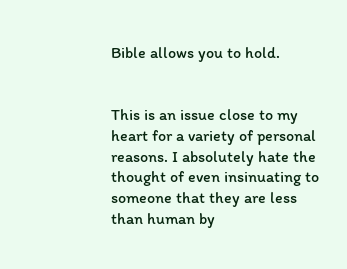Bible allows you to hold.


This is an issue close to my heart for a variety of personal reasons. I absolutely hate the thought of even insinuating to someone that they are less than human by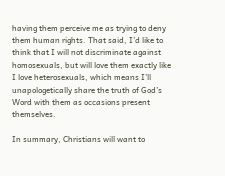having them perceive me as trying to deny them human rights. That said, I’d like to think that I will not discriminate against homosexuals, but will love them exactly like I love heterosexuals, which means I’ll unapologetically share the truth of God’s Word with them as occasions present themselves.

In summary, Christians will want to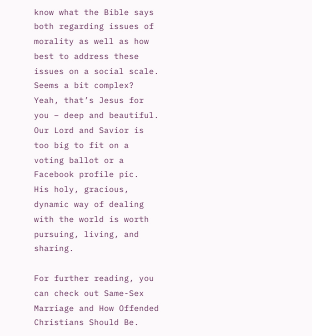know what the Bible says both regarding issues of morality as well as how best to address these issues on a social scale.  Seems a bit complex?  Yeah, that’s Jesus for you – deep and beautiful.  Our Lord and Savior is too big to fit on a voting ballot or a Facebook profile pic.  His holy, gracious, dynamic way of dealing with the world is worth pursuing, living, and sharing.

For further reading, you can check out Same-Sex Marriage and How Offended Christians Should Be.